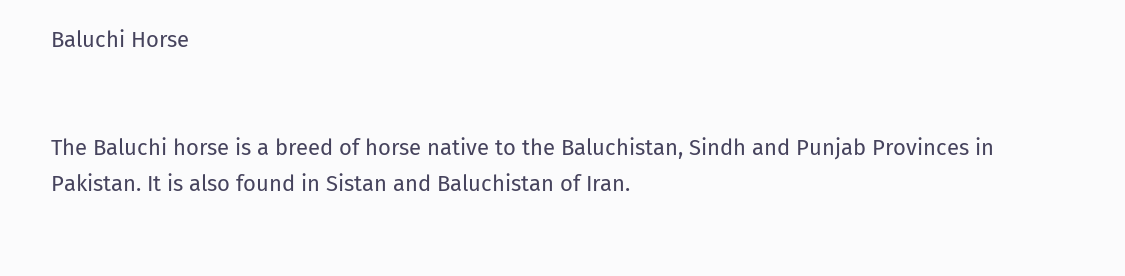Baluchi Horse


The Baluchi horse is a breed of horse native to the Baluchistan, Sindh and Punjab Provinces in Pakistan. It is also found in Sistan and Baluchistan of Iran.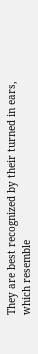They are best recognized by their turned in ears, which resemble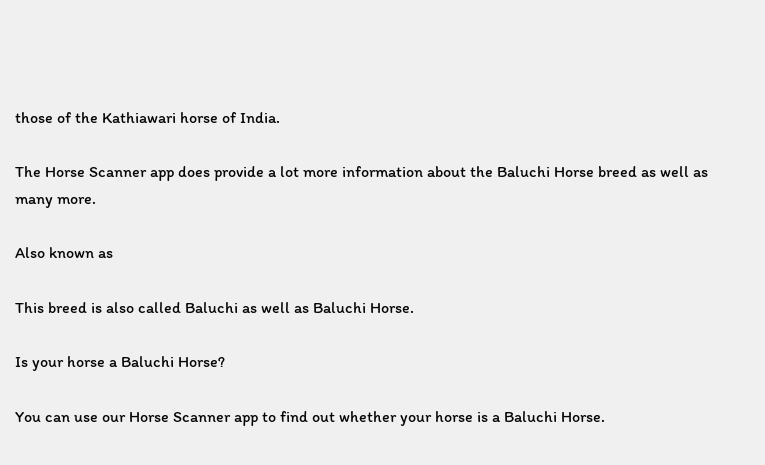those of the Kathiawari horse of India.

The Horse Scanner app does provide a lot more information about the Baluchi Horse breed as well as many more.

Also known as

This breed is also called Baluchi as well as Baluchi Horse.

Is your horse a Baluchi Horse?

You can use our Horse Scanner app to find out whether your horse is a Baluchi Horse.